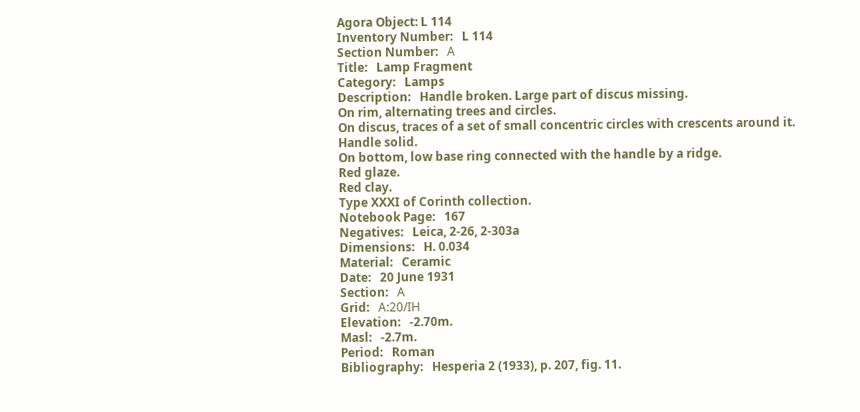Agora Object: L 114
Inventory Number:   L 114
Section Number:   Α
Title:   Lamp Fragment
Category:   Lamps
Description:   Handle broken. Large part of discus missing.
On rim, alternating trees and circles.
On discus, traces of a set of small concentric circles with crescents around it.
Handle solid.
On bottom, low base ring connected with the handle by a ridge.
Red glaze.
Red clay.
Type XXXI of Corinth collection.
Notebook Page:   167
Negatives:   Leica, 2-26, 2-303a
Dimensions:   H. 0.034
Material:   Ceramic
Date:   20 June 1931
Section:   Α
Grid:   Α:20/ΙΗ
Elevation:   -2.70m.
Masl:   -2.7m.
Period:   Roman
Bibliography:   Hesperia 2 (1933), p. 207, fig. 11.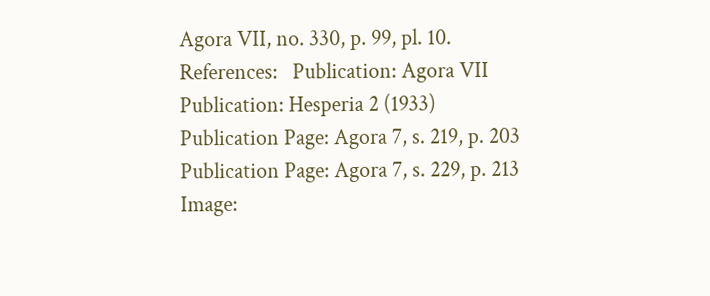Agora VII, no. 330, p. 99, pl. 10.
References:   Publication: Agora VII
Publication: Hesperia 2 (1933)
Publication Page: Agora 7, s. 219, p. 203
Publication Page: Agora 7, s. 229, p. 213
Image: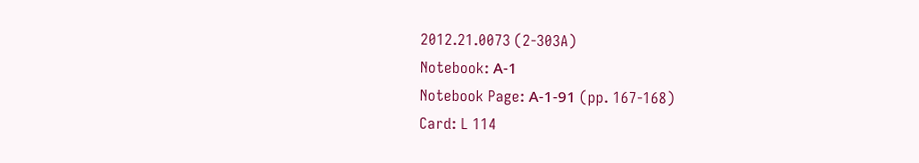2012.21.0073 (2-303A)
Notebook: Α-1
Notebook Page: Α-1-91 (pp. 167-168)
Card: L 114